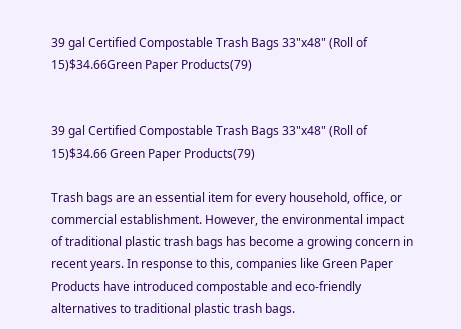39 gal Certified Compostable Trash Bags 33"x48" (Roll of 15)$34.66Green Paper Products(79)


39 gal Certified Compostable Trash Bags 33"x48" (Roll of 15)$34.66 Green Paper Products(79)

Trash bags are an essential item for every household, office, or commercial establishment. However, the environmental impact of traditional plastic trash bags has become a growing concern in recent years. In response to this, companies like Green Paper Products have introduced compostable and eco-friendly alternatives to traditional plastic trash bags.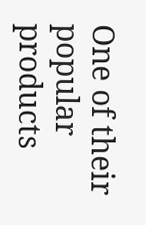One of their popular products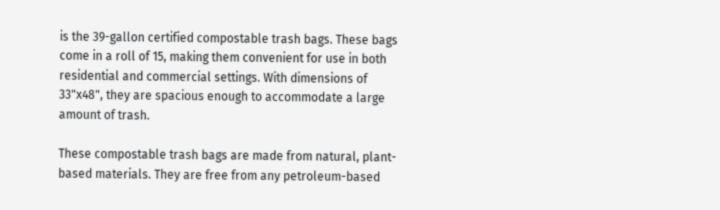is the 39-gallon certified compostable trash bags. These bags come in a roll of 15, making them convenient for use in both residential and commercial settings. With dimensions of 33"x48", they are spacious enough to accommodate a large amount of trash.

These compostable trash bags are made from natural, plant-based materials. They are free from any petroleum-based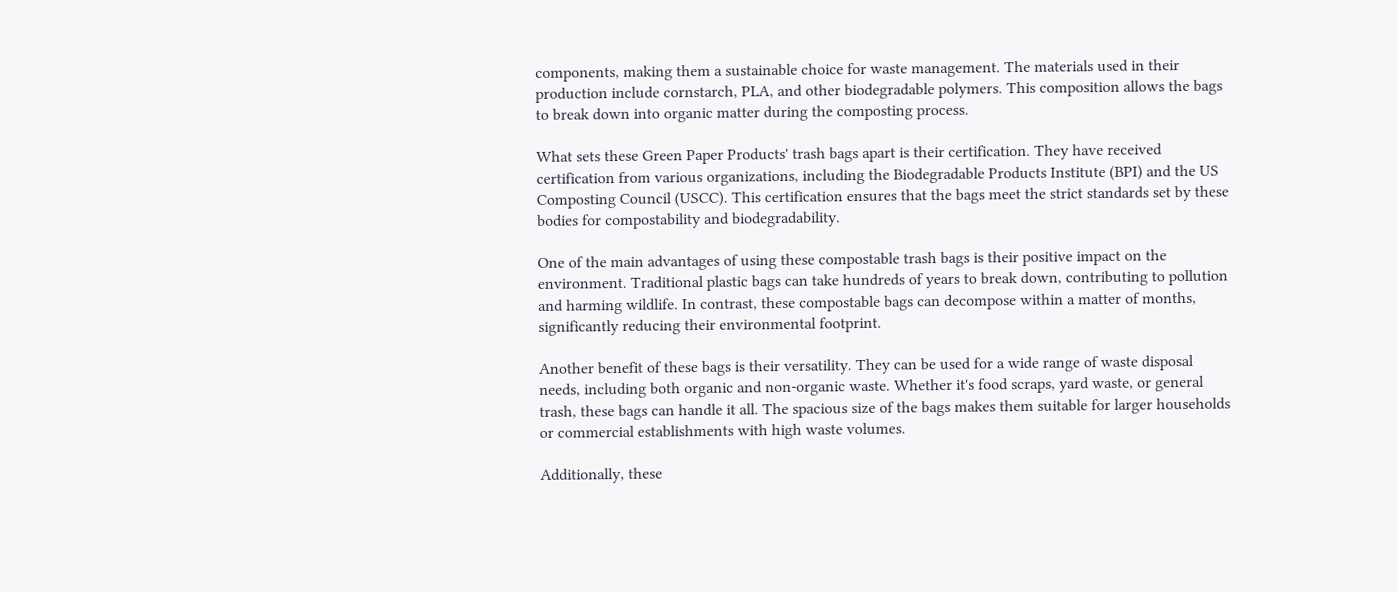components, making them a sustainable choice for waste management. The materials used in their production include cornstarch, PLA, and other biodegradable polymers. This composition allows the bags to break down into organic matter during the composting process.

What sets these Green Paper Products' trash bags apart is their certification. They have received certification from various organizations, including the Biodegradable Products Institute (BPI) and the US Composting Council (USCC). This certification ensures that the bags meet the strict standards set by these bodies for compostability and biodegradability.

One of the main advantages of using these compostable trash bags is their positive impact on the environment. Traditional plastic bags can take hundreds of years to break down, contributing to pollution and harming wildlife. In contrast, these compostable bags can decompose within a matter of months, significantly reducing their environmental footprint.

Another benefit of these bags is their versatility. They can be used for a wide range of waste disposal needs, including both organic and non-organic waste. Whether it's food scraps, yard waste, or general trash, these bags can handle it all. The spacious size of the bags makes them suitable for larger households or commercial establishments with high waste volumes.

Additionally, these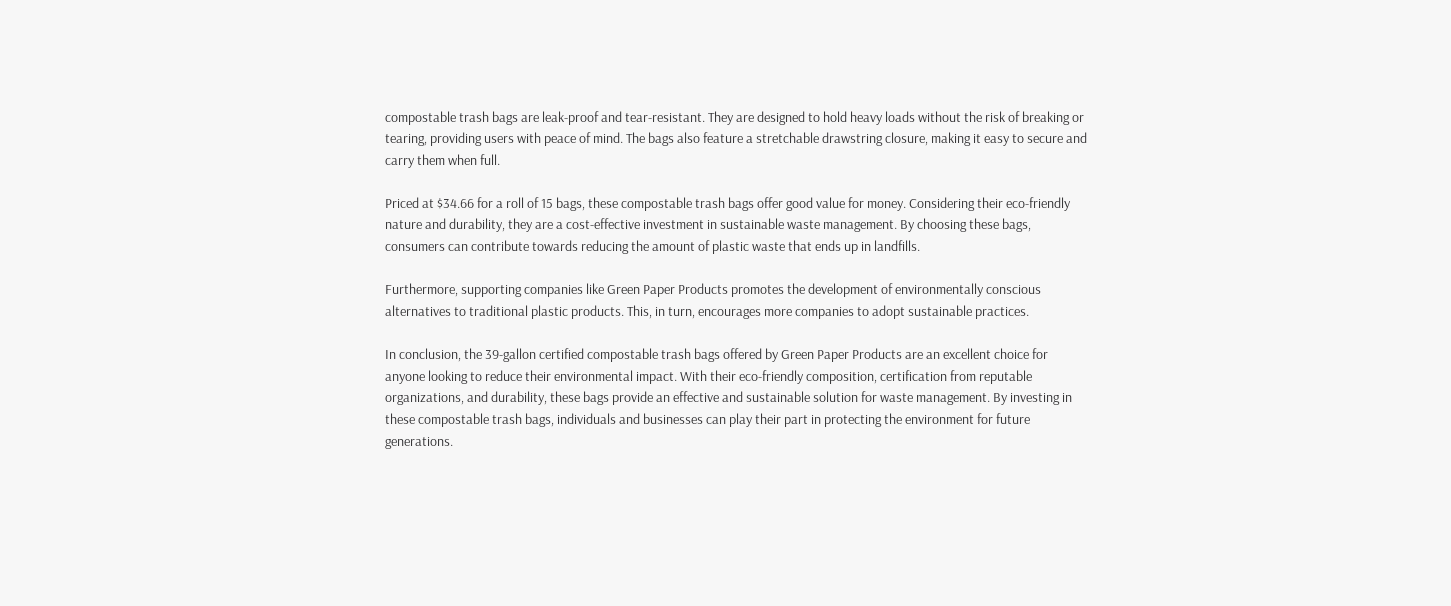compostable trash bags are leak-proof and tear-resistant. They are designed to hold heavy loads without the risk of breaking or tearing, providing users with peace of mind. The bags also feature a stretchable drawstring closure, making it easy to secure and carry them when full.

Priced at $34.66 for a roll of 15 bags, these compostable trash bags offer good value for money. Considering their eco-friendly nature and durability, they are a cost-effective investment in sustainable waste management. By choosing these bags, consumers can contribute towards reducing the amount of plastic waste that ends up in landfills.

Furthermore, supporting companies like Green Paper Products promotes the development of environmentally conscious alternatives to traditional plastic products. This, in turn, encourages more companies to adopt sustainable practices.

In conclusion, the 39-gallon certified compostable trash bags offered by Green Paper Products are an excellent choice for anyone looking to reduce their environmental impact. With their eco-friendly composition, certification from reputable organizations, and durability, these bags provide an effective and sustainable solution for waste management. By investing in these compostable trash bags, individuals and businesses can play their part in protecting the environment for future generations.